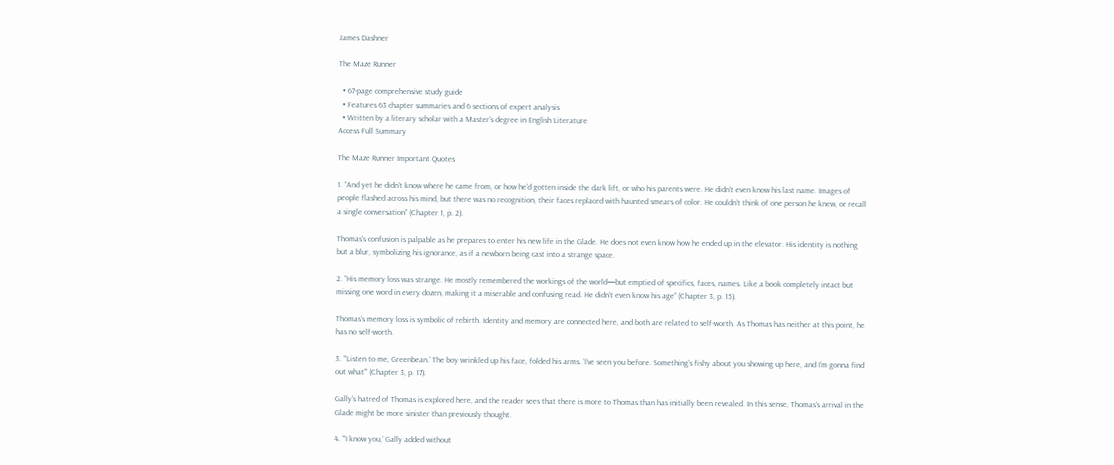James Dashner

The Maze Runner

  • 67-page comprehensive study guide
  • Features 63 chapter summaries and 6 sections of expert analysis
  • Written by a literary scholar with a Master's degree in English Literature
Access Full Summary

The Maze Runner Important Quotes

1. “And yet he didn’t know where he came from, or how he’d gotten inside the dark lift, or who his parents were. He didn’t even know his last name. Images of people flashed across his mind, but there was no recognition, their faces replaced with haunted smears of color. He couldn’t think of one person he knew, or recall a single conversation” (Chapter 1, p. 2).

Thomas’s confusion is palpable as he prepares to enter his new life in the Glade. He does not even know how he ended up in the elevator. His identity is nothing but a blur, symbolizing his ignorance, as if a newborn being cast into a strange space.

2. “His memory loss was strange. He mostly remembered the workings of the world—but emptied of specifics, faces, names. Like a book completely intact but missing one word in every dozen, making it a miserable and confusing read. He didn’t even know his age” (Chapter 3, p. 15).

Thomas’s memory loss is symbolic of rebirth. Identity and memory are connected here, and both are related to self-worth. As Thomas has neither at this point, he has no self-worth.

3. “‘Listen to me, Greenbean.’ The boy wrinkled up his face, folded his arms. ‘I’ve seen you before. Something’s fishy about you showing up here, and I’m gonna find out what’” (Chapter 3, p. 17).

Gally’s hatred of Thomas is explored here, and the reader sees that there is more to Thomas than has initially been revealed. In this sense, Thomas’s arrival in the Glade might be more sinister than previously thought.

4. “‘I know you,’ Gally added without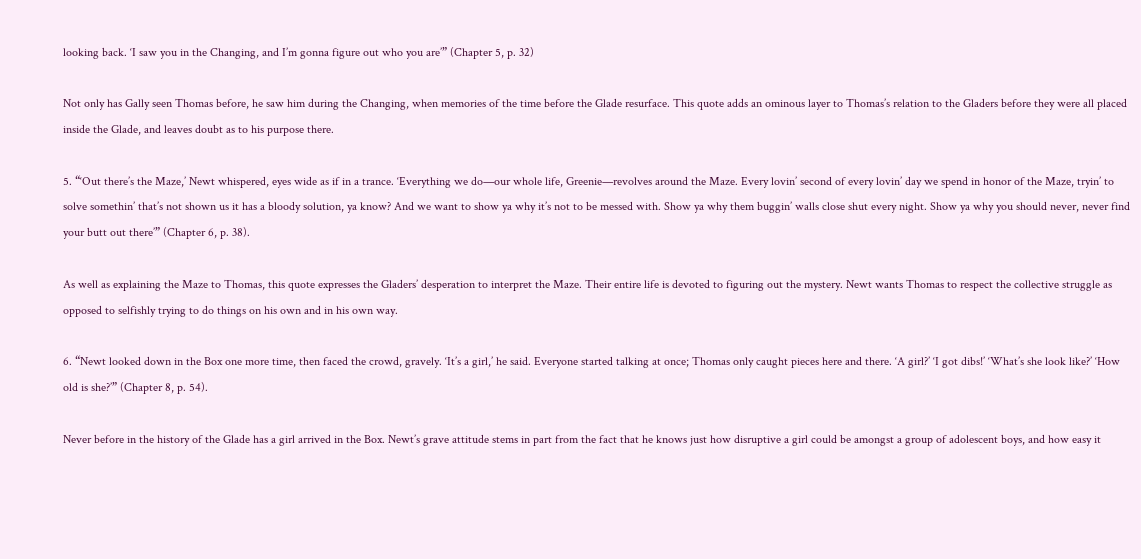looking back. ‘I saw you in the Changing, and I’m gonna figure out who you are’” (Chapter 5, p. 32)

Not only has Gally seen Thomas before, he saw him during the Changing, when memories of the time before the Glade resurface. This quote adds an ominous layer to Thomas’s relation to the Gladers before they were all placed inside the Glade, and leaves doubt as to his purpose there.

5. “‘Out there’s the Maze,’ Newt whispered, eyes wide as if in a trance. ‘Everything we do—our whole life, Greenie—revolves around the Maze. Every lovin’ second of every lovin’ day we spend in honor of the Maze, tryin’ to solve somethin’ that’s not shown us it has a bloody solution, ya know? And we want to show ya why it’s not to be messed with. Show ya why them buggin’ walls close shut every night. Show ya why you should never, never find your butt out there’” (Chapter 6, p. 38).

As well as explaining the Maze to Thomas, this quote expresses the Gladers’ desperation to interpret the Maze. Their entire life is devoted to figuring out the mystery. Newt wants Thomas to respect the collective struggle as opposed to selfishly trying to do things on his own and in his own way.

6. “Newt looked down in the Box one more time, then faced the crowd, gravely. ‘It’s a girl,’ he said. Everyone started talking at once; Thomas only caught pieces here and there. ‘A girl?’ ‘I got dibs!’ ‘What’s she look like?’ ‘How old is she?’” (Chapter 8, p. 54).

Never before in the history of the Glade has a girl arrived in the Box. Newt’s grave attitude stems in part from the fact that he knows just how disruptive a girl could be amongst a group of adolescent boys, and how easy it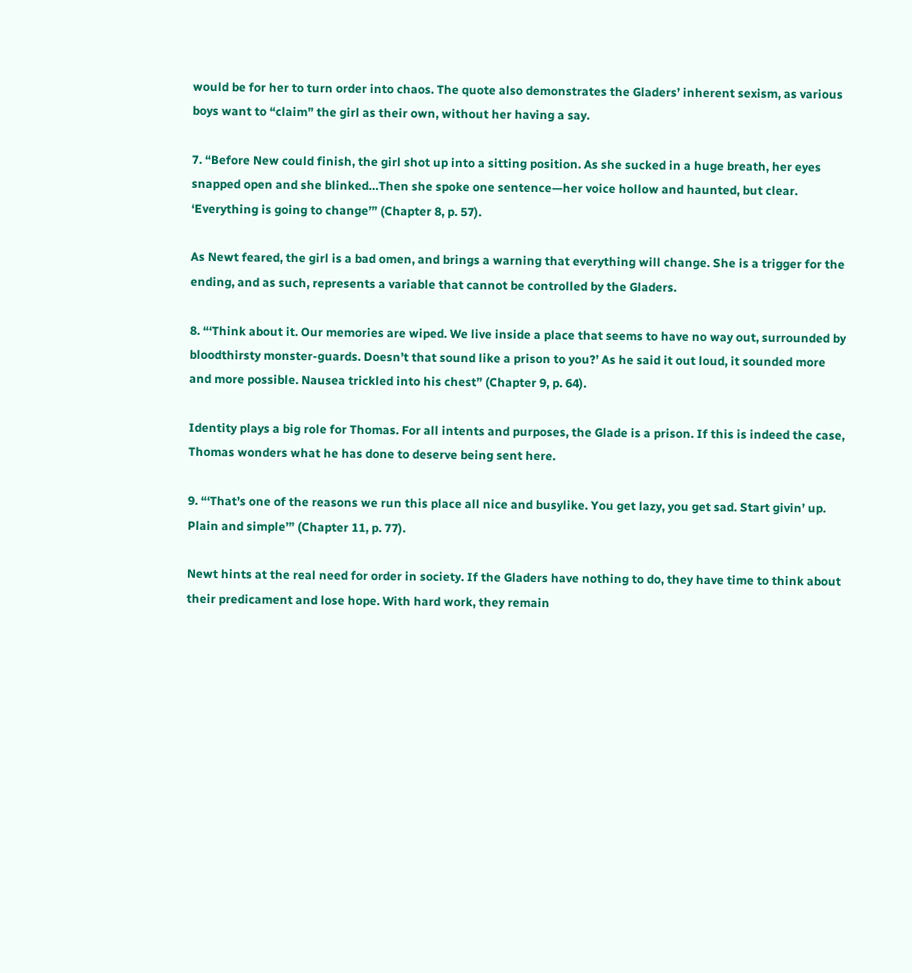would be for her to turn order into chaos. The quote also demonstrates the Gladers’ inherent sexism, as various boys want to “claim” the girl as their own, without her having a say.

7. “Before New could finish, the girl shot up into a sitting position. As she sucked in a huge breath, her eyes snapped open and she blinked…Then she spoke one sentence—her voice hollow and haunted, but clear. ‘Everything is going to change’” (Chapter 8, p. 57).

As Newt feared, the girl is a bad omen, and brings a warning that everything will change. She is a trigger for the ending, and as such, represents a variable that cannot be controlled by the Gladers.

8. “‘Think about it. Our memories are wiped. We live inside a place that seems to have no way out, surrounded by bloodthirsty monster-guards. Doesn’t that sound like a prison to you?’ As he said it out loud, it sounded more and more possible. Nausea trickled into his chest” (Chapter 9, p. 64).

Identity plays a big role for Thomas. For all intents and purposes, the Glade is a prison. If this is indeed the case, Thomas wonders what he has done to deserve being sent here.

9. “‘That’s one of the reasons we run this place all nice and busylike. You get lazy, you get sad. Start givin’ up. Plain and simple’” (Chapter 11, p. 77).

Newt hints at the real need for order in society. If the Gladers have nothing to do, they have time to think about their predicament and lose hope. With hard work, they remain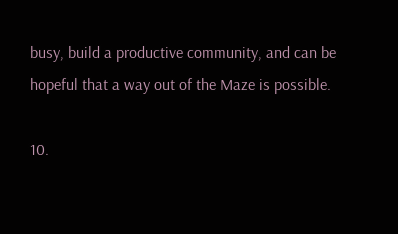busy, build a productive community, and can be hopeful that a way out of the Maze is possible.

10.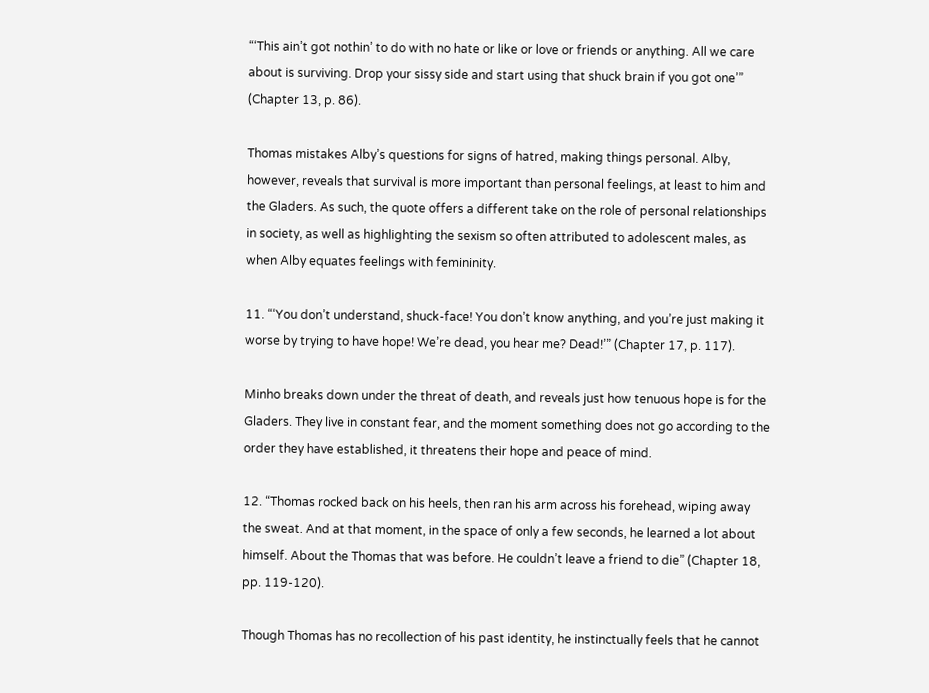“‘This ain’t got nothin’ to do with no hate or like or love or friends or anything. All we care about is surviving. Drop your sissy side and start using that shuck brain if you got one’” (Chapter 13, p. 86).

Thomas mistakes Alby’s questions for signs of hatred, making things personal. Alby, however, reveals that survival is more important than personal feelings, at least to him and the Gladers. As such, the quote offers a different take on the role of personal relationships in society, as well as highlighting the sexism so often attributed to adolescent males, as when Alby equates feelings with femininity.

11. “‘You don’t understand, shuck-face! You don’t know anything, and you’re just making it worse by trying to have hope! We’re dead, you hear me? Dead!’” (Chapter 17, p. 117).

Minho breaks down under the threat of death, and reveals just how tenuous hope is for the Gladers. They live in constant fear, and the moment something does not go according to the order they have established, it threatens their hope and peace of mind.

12. “Thomas rocked back on his heels, then ran his arm across his forehead, wiping away the sweat. And at that moment, in the space of only a few seconds, he learned a lot about himself. About the Thomas that was before. He couldn’t leave a friend to die” (Chapter 18, pp. 119-120).

Though Thomas has no recollection of his past identity, he instinctually feels that he cannot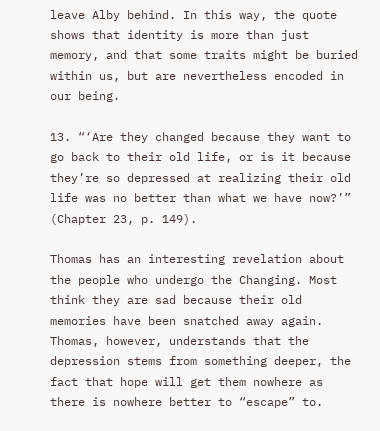leave Alby behind. In this way, the quote shows that identity is more than just memory, and that some traits might be buried within us, but are nevertheless encoded in our being.

13. “‘Are they changed because they want to go back to their old life, or is it because they’re so depressed at realizing their old life was no better than what we have now?’” (Chapter 23, p. 149).

Thomas has an interesting revelation about the people who undergo the Changing. Most think they are sad because their old memories have been snatched away again. Thomas, however, understands that the depression stems from something deeper, the fact that hope will get them nowhere as there is nowhere better to “escape” to.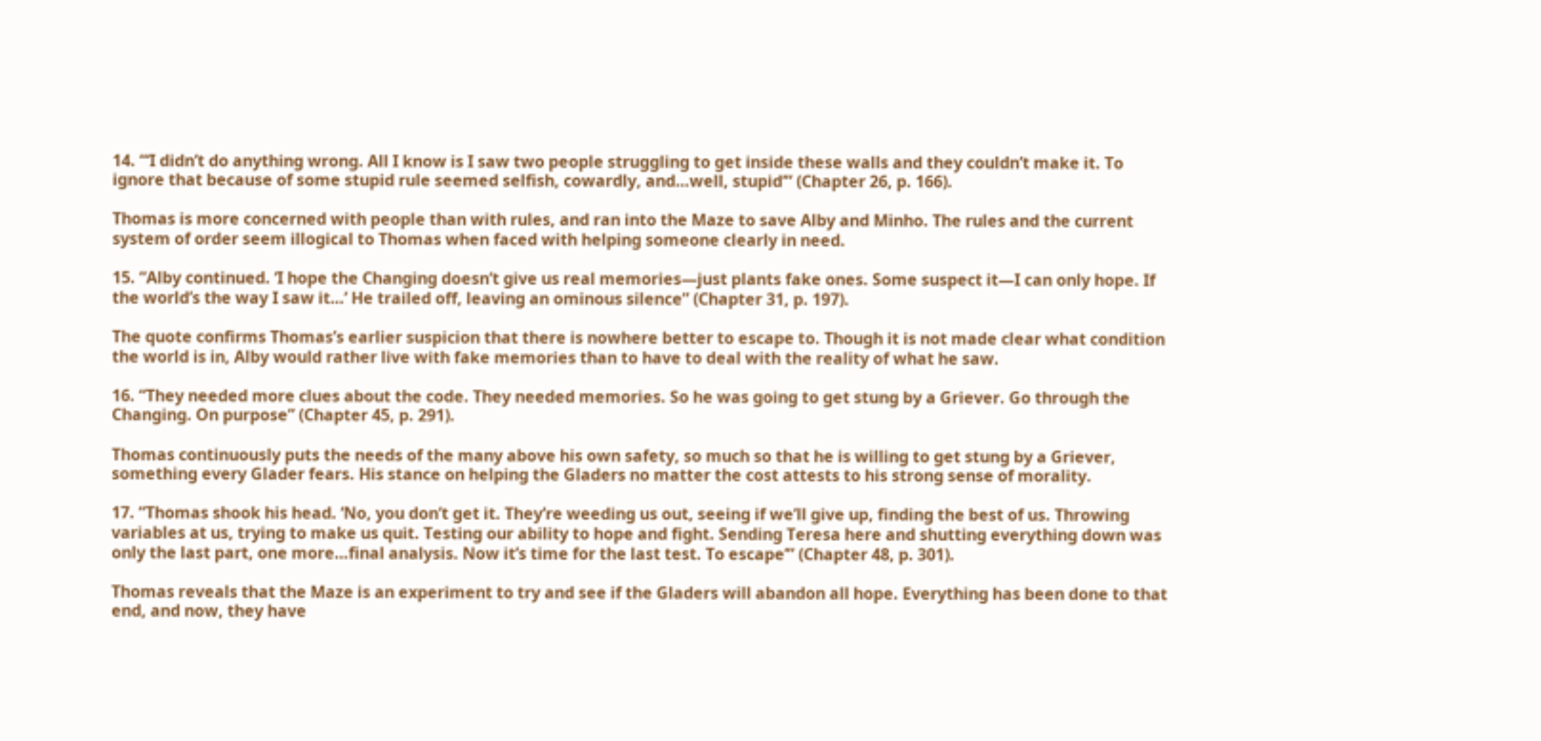14. “‘I didn’t do anything wrong. All I know is I saw two people struggling to get inside these walls and they couldn’t make it. To ignore that because of some stupid rule seemed selfish, cowardly, and…well, stupid’” (Chapter 26, p. 166).

Thomas is more concerned with people than with rules, and ran into the Maze to save Alby and Minho. The rules and the current system of order seem illogical to Thomas when faced with helping someone clearly in need.

15. “Alby continued. ‘I hope the Changing doesn’t give us real memories—just plants fake ones. Some suspect it—I can only hope. If the world’s the way I saw it…’ He trailed off, leaving an ominous silence” (Chapter 31, p. 197).

The quote confirms Thomas’s earlier suspicion that there is nowhere better to escape to. Though it is not made clear what condition the world is in, Alby would rather live with fake memories than to have to deal with the reality of what he saw.

16. “They needed more clues about the code. They needed memories. So he was going to get stung by a Griever. Go through the Changing. On purpose” (Chapter 45, p. 291).

Thomas continuously puts the needs of the many above his own safety, so much so that he is willing to get stung by a Griever, something every Glader fears. His stance on helping the Gladers no matter the cost attests to his strong sense of morality.

17. “Thomas shook his head. ‘No, you don’t get it. They’re weeding us out, seeing if we’ll give up, finding the best of us. Throwing variables at us, trying to make us quit. Testing our ability to hope and fight. Sending Teresa here and shutting everything down was only the last part, one more…final analysis. Now it’s time for the last test. To escape’” (Chapter 48, p. 301).

Thomas reveals that the Maze is an experiment to try and see if the Gladers will abandon all hope. Everything has been done to that end, and now, they have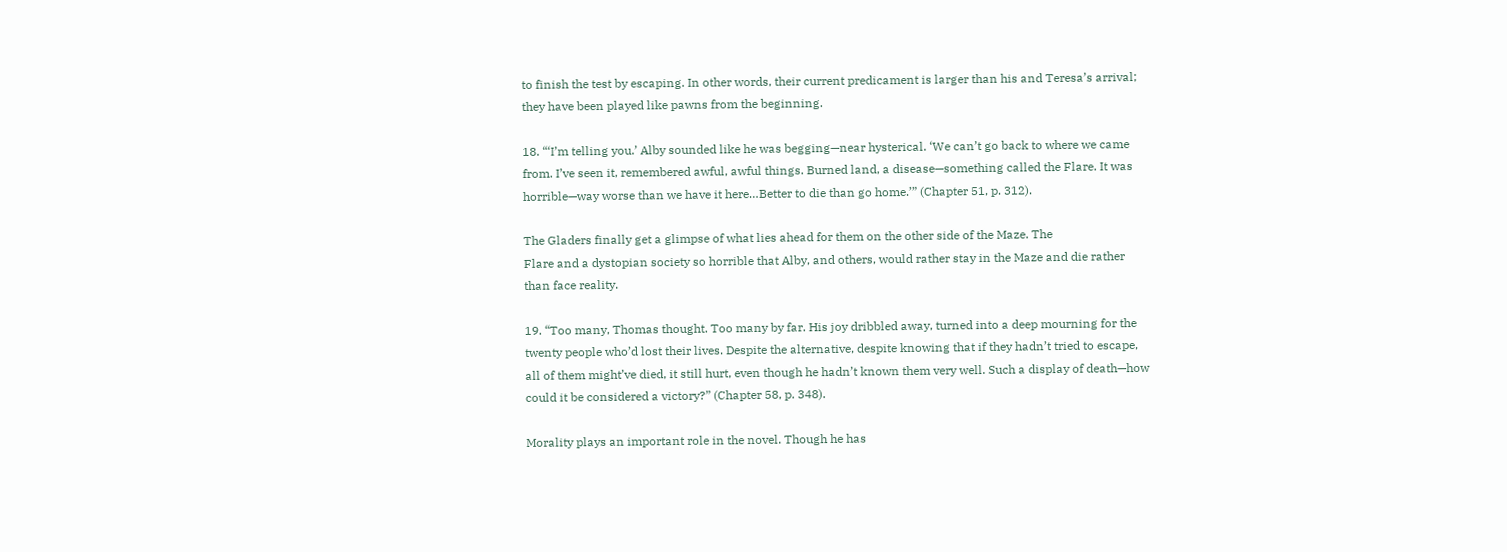to finish the test by escaping. In other words, their current predicament is larger than his and Teresa’s arrival; they have been played like pawns from the beginning.

18. “‘I’m telling you.’ Alby sounded like he was begging—near hysterical. ‘We can’t go back to where we came from. I’ve seen it, remembered awful, awful things. Burned land, a disease—something called the Flare. It was horrible—way worse than we have it here…Better to die than go home.’” (Chapter 51, p. 312).

The Gladers finally get a glimpse of what lies ahead for them on the other side of the Maze. The
Flare and a dystopian society so horrible that Alby, and others, would rather stay in the Maze and die rather than face reality.

19. “Too many, Thomas thought. Too many by far. His joy dribbled away, turned into a deep mourning for the twenty people who’d lost their lives. Despite the alternative, despite knowing that if they hadn’t tried to escape, all of them might’ve died, it still hurt, even though he hadn’t known them very well. Such a display of death—how could it be considered a victory?” (Chapter 58, p. 348).

Morality plays an important role in the novel. Though he has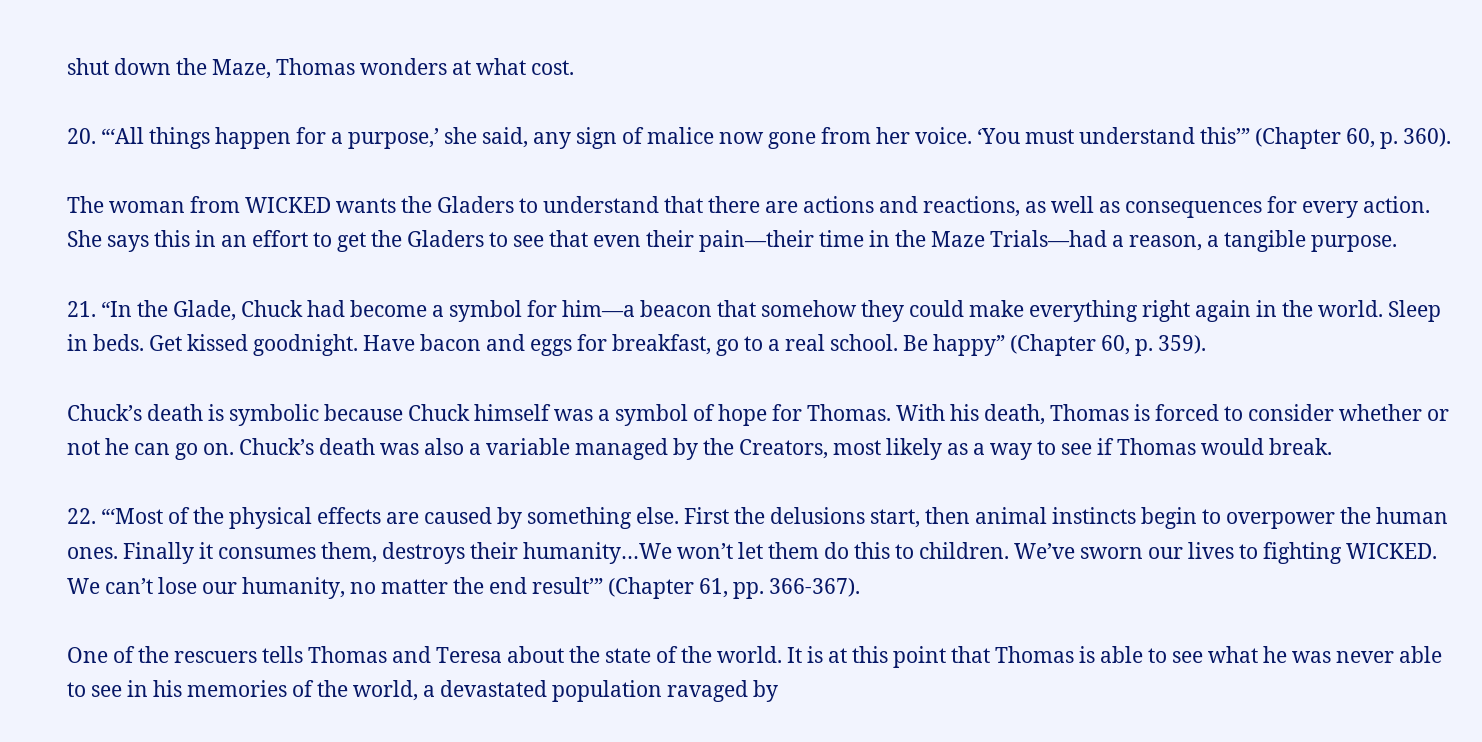shut down the Maze, Thomas wonders at what cost.

20. “‘All things happen for a purpose,’ she said, any sign of malice now gone from her voice. ‘You must understand this’” (Chapter 60, p. 360).

The woman from WICKED wants the Gladers to understand that there are actions and reactions, as well as consequences for every action. She says this in an effort to get the Gladers to see that even their pain—their time in the Maze Trials—had a reason, a tangible purpose.

21. “In the Glade, Chuck had become a symbol for him—a beacon that somehow they could make everything right again in the world. Sleep in beds. Get kissed goodnight. Have bacon and eggs for breakfast, go to a real school. Be happy” (Chapter 60, p. 359).

Chuck’s death is symbolic because Chuck himself was a symbol of hope for Thomas. With his death, Thomas is forced to consider whether or not he can go on. Chuck’s death was also a variable managed by the Creators, most likely as a way to see if Thomas would break.

22. “‘Most of the physical effects are caused by something else. First the delusions start, then animal instincts begin to overpower the human ones. Finally it consumes them, destroys their humanity…We won’t let them do this to children. We’ve sworn our lives to fighting WICKED. We can’t lose our humanity, no matter the end result’” (Chapter 61, pp. 366-367).

One of the rescuers tells Thomas and Teresa about the state of the world. It is at this point that Thomas is able to see what he was never able to see in his memories of the world, a devastated population ravaged by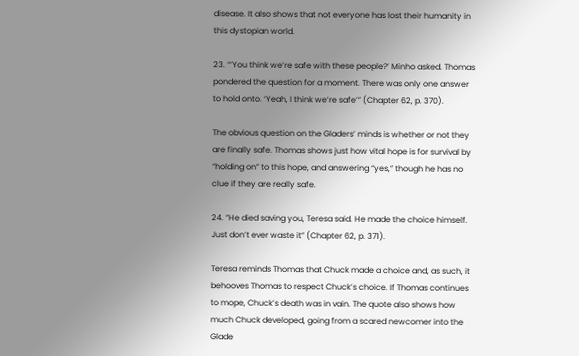disease. It also shows that not everyone has lost their humanity in this dystopian world.

23. “‘You think we’re safe with these people?’ Minho asked. Thomas pondered the question for a moment. There was only one answer to hold onto. ‘Yeah, I think we’re safe’” (Chapter 62, p. 370).

The obvious question on the Gladers’ minds is whether or not they are finally safe. Thomas shows just how vital hope is for survival by “holding on” to this hope, and answering “yes,” though he has no clue if they are really safe.

24. “He died saving you, Teresa said. He made the choice himself. Just don’t ever waste it” (Chapter 62, p. 371).

Teresa reminds Thomas that Chuck made a choice and, as such, it behooves Thomas to respect Chuck’s choice. If Thomas continues to mope, Chuck’s death was in vain. The quote also shows how much Chuck developed, going from a scared newcomer into the Glade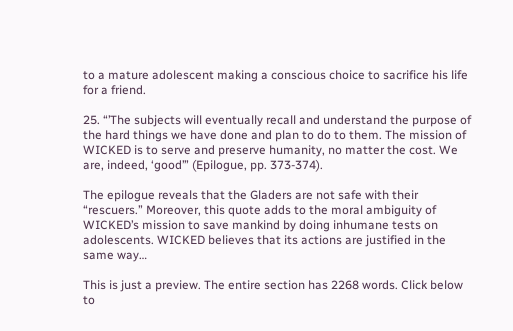to a mature adolescent making a conscious choice to sacrifice his life for a friend.

25. “’The subjects will eventually recall and understand the purpose of the hard things we have done and plan to do to them. The mission of WICKED is to serve and preserve humanity, no matter the cost. We are, indeed, ‘good’” (Epilogue, pp. 373-374).

The epilogue reveals that the Gladers are not safe with their “rescuers.” Moreover, this quote adds to the moral ambiguity of WICKED’s mission to save mankind by doing inhumane tests on adolescents. WICKED believes that its actions are justified in the same way…

This is just a preview. The entire section has 2268 words. Click below to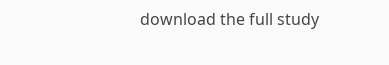download the full study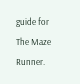guide for The Maze Runner.